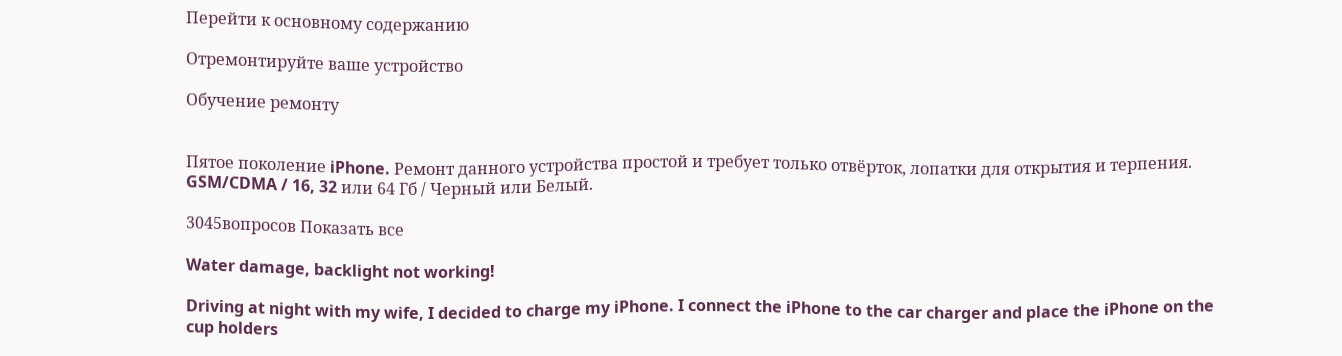Перейти к основному содержанию

Отремонтируйте ваше устройство

Обучение ремонту


Пятое поколение iPhone. Ремонт данного устройства простой и требует только отвёрток, лопатки для открытия и терпения. GSM/CDMA / 16, 32 или 64 Гб / Черный или Белый.

3045вопросов Показать все

Water damage, backlight not working!

Driving at night with my wife, I decided to charge my iPhone. I connect the iPhone to the car charger and place the iPhone on the cup holders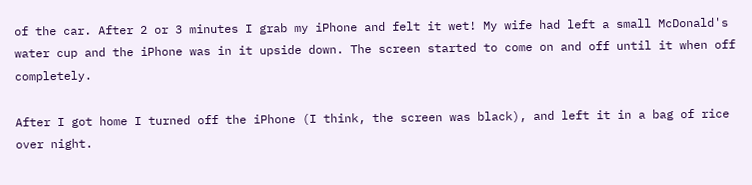of the car. After 2 or 3 minutes I grab my iPhone and felt it wet! My wife had left a small McDonald's water cup and the iPhone was in it upside down. The screen started to come on and off until it when off completely.

After I got home I turned off the iPhone (I think, the screen was black), and left it in a bag of rice over night.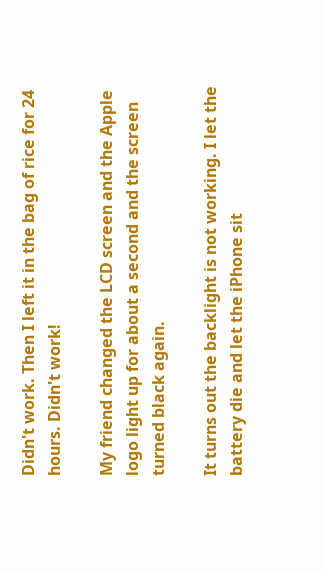Didn't work. Then I left it in the bag of rice for 24 hours. Didn't work!

My friend changed the LCD screen and the Apple logo light up for about a second and the screen turned black again.

It turns out the backlight is not working. I let the battery die and let the iPhone sit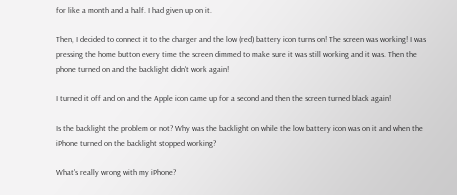for like a month and a half. I had given up on it.

Then, I decided to connect it to the charger and the low (red) battery icon turns on! The screen was working! I was pressing the home button every time the screen dimmed to make sure it was still working and it was. Then the phone turned on and the backlight didn't work again!

I turned it off and on and the Apple icon came up for a second and then the screen turned black again!

Is the backlight the problem or not? Why was the backlight on while the low battery icon was on it and when the iPhone turned on the backlight stopped working?

What's really wrong with my iPhone?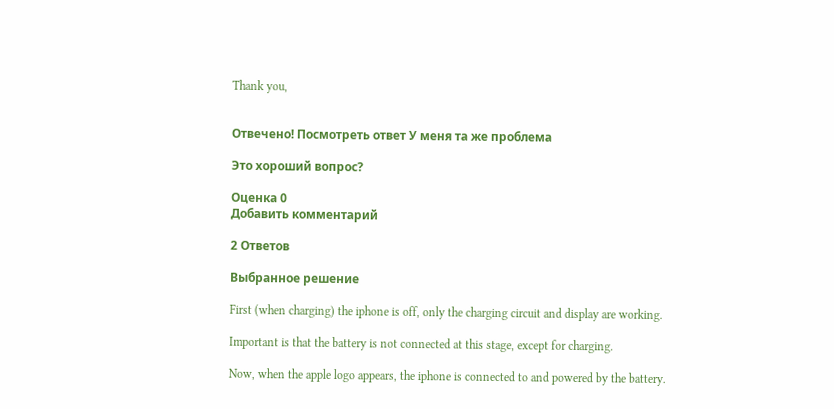Thank you,


Отвечено! Посмотреть ответ У меня та же проблема

Это хороший вопрос?

Оценка 0
Добавить комментарий

2 Ответов

Выбранное решение

First (when charging) the iphone is off, only the charging circuit and display are working.

Important is that the battery is not connected at this stage, except for charging.

Now, when the apple logo appears, the iphone is connected to and powered by the battery.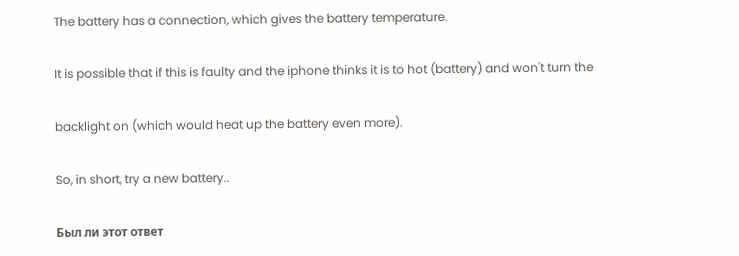The battery has a connection, which gives the battery temperature.

It is possible that if this is faulty and the iphone thinks it is to hot (battery) and won't turn the

backlight on (which would heat up the battery even more).

So, in short, try a new battery..

Был ли этот ответ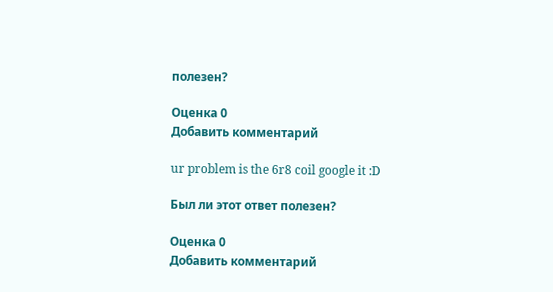полезен?

Оценка 0
Добавить комментарий

ur problem is the 6r8 coil google it :D

Был ли этот ответ полезен?

Оценка 0
Добавить комментарий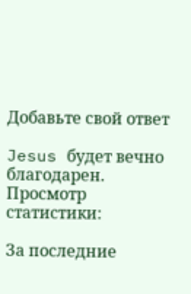Добавьте свой ответ

Jesus будет вечно благодарен.
Просмотр статистики:

За последние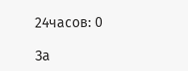24часов: 0

За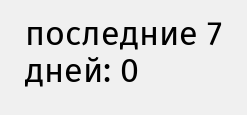последние 7 дней: 0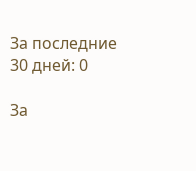За последние 30 дней: 0

За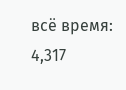всё время: 4,317